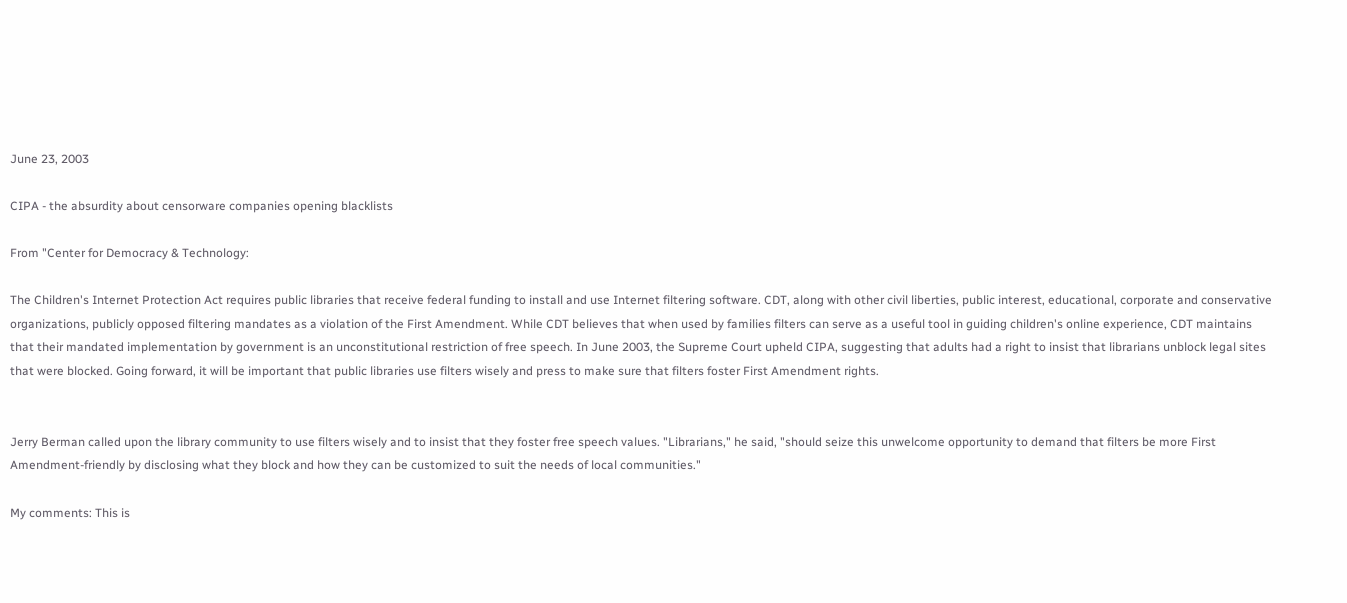June 23, 2003

CIPA - the absurdity about censorware companies opening blacklists

From "Center for Democracy & Technology:

The Children's Internet Protection Act requires public libraries that receive federal funding to install and use Internet filtering software. CDT, along with other civil liberties, public interest, educational, corporate and conservative organizations, publicly opposed filtering mandates as a violation of the First Amendment. While CDT believes that when used by families filters can serve as a useful tool in guiding children's online experience, CDT maintains that their mandated implementation by government is an unconstitutional restriction of free speech. In June 2003, the Supreme Court upheld CIPA, suggesting that adults had a right to insist that librarians unblock legal sites that were blocked. Going forward, it will be important that public libraries use filters wisely and press to make sure that filters foster First Amendment rights.


Jerry Berman called upon the library community to use filters wisely and to insist that they foster free speech values. "Librarians," he said, "should seize this unwelcome opportunity to demand that filters be more First Amendment-friendly by disclosing what they block and how they can be customized to suit the needs of local communities."

My comments: This is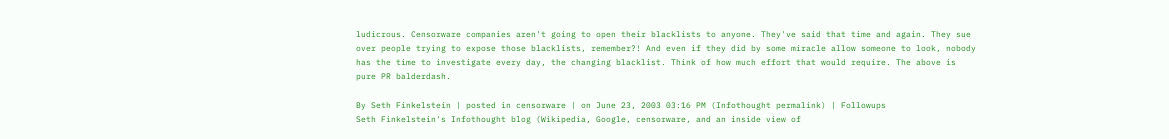ludicrous. Censorware companies aren't going to open their blacklists to anyone. They've said that time and again. They sue over people trying to expose those blacklists, remember?! And even if they did by some miracle allow someone to look, nobody has the time to investigate every day, the changing blacklist. Think of how much effort that would require. The above is pure PR balderdash.

By Seth Finkelstein | posted in censorware | on June 23, 2003 03:16 PM (Infothought permalink) | Followups
Seth Finkelstein's Infothought blog (Wikipedia, Google, censorware, and an inside view of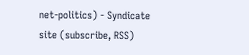net-politics) - Syndicate site (subscribe, RSS)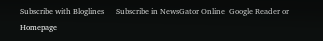Subscribe with Bloglines      Subscribe in NewsGator Online  Google Reader or Homepage